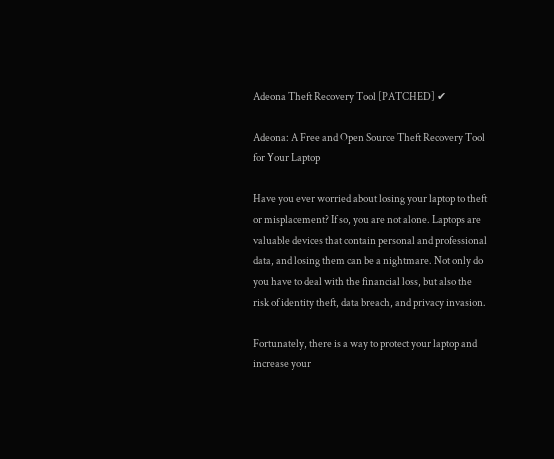Adeona Theft Recovery Tool [PATCHED] ✔

Adeona: A Free and Open Source Theft Recovery Tool for Your Laptop

Have you ever worried about losing your laptop to theft or misplacement? If so, you are not alone. Laptops are valuable devices that contain personal and professional data, and losing them can be a nightmare. Not only do you have to deal with the financial loss, but also the risk of identity theft, data breach, and privacy invasion.

Fortunately, there is a way to protect your laptop and increase your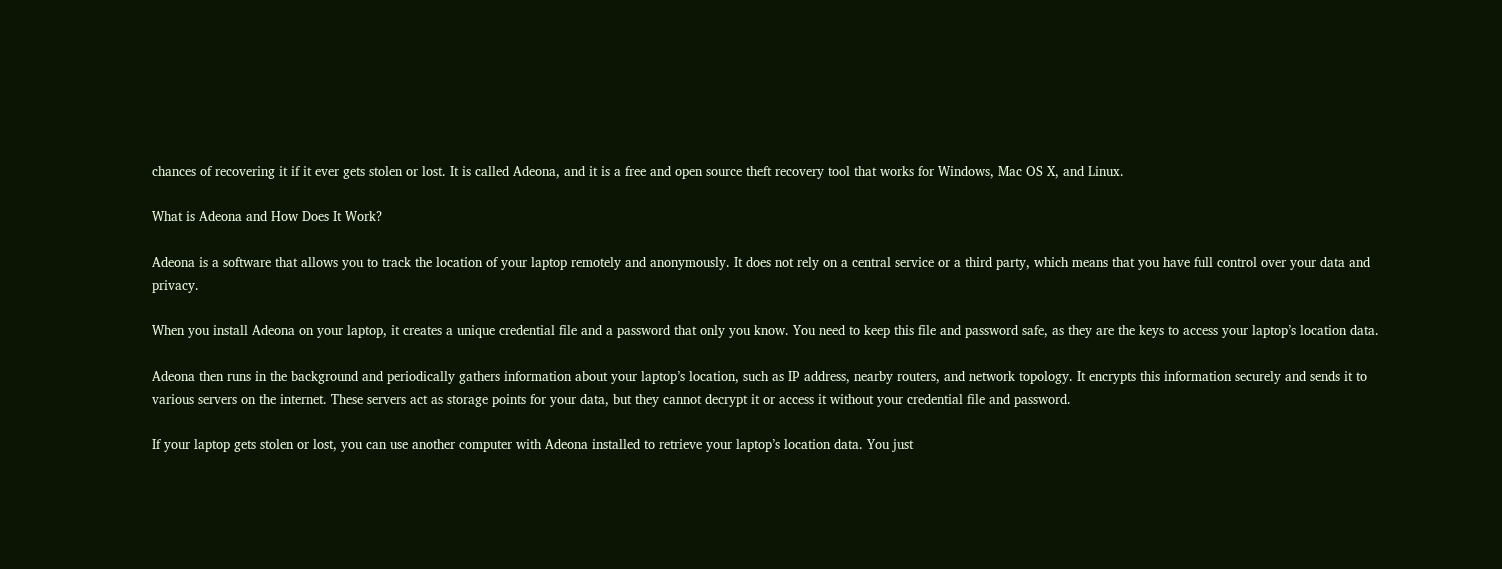chances of recovering it if it ever gets stolen or lost. It is called Adeona, and it is a free and open source theft recovery tool that works for Windows, Mac OS X, and Linux.

What is Adeona and How Does It Work?

Adeona is a software that allows you to track the location of your laptop remotely and anonymously. It does not rely on a central service or a third party, which means that you have full control over your data and privacy.

When you install Adeona on your laptop, it creates a unique credential file and a password that only you know. You need to keep this file and password safe, as they are the keys to access your laptop’s location data.

Adeona then runs in the background and periodically gathers information about your laptop’s location, such as IP address, nearby routers, and network topology. It encrypts this information securely and sends it to various servers on the internet. These servers act as storage points for your data, but they cannot decrypt it or access it without your credential file and password.

If your laptop gets stolen or lost, you can use another computer with Adeona installed to retrieve your laptop’s location data. You just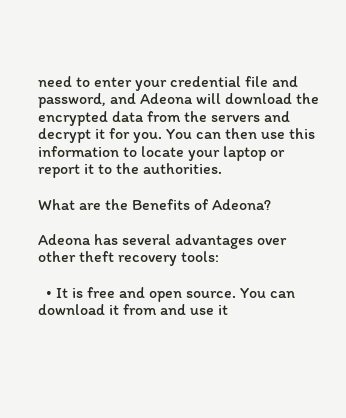need to enter your credential file and password, and Adeona will download the encrypted data from the servers and decrypt it for you. You can then use this information to locate your laptop or report it to the authorities.

What are the Benefits of Adeona?

Adeona has several advantages over other theft recovery tools:

  • It is free and open source. You can download it from and use it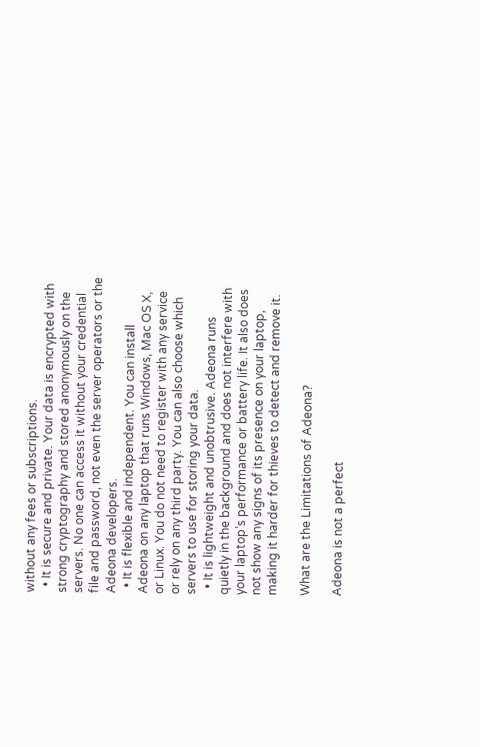without any fees or subscriptions.
  • It is secure and private. Your data is encrypted with strong cryptography and stored anonymously on the servers. No one can access it without your credential file and password, not even the server operators or the Adeona developers.
  • It is flexible and independent. You can install Adeona on any laptop that runs Windows, Mac OS X, or Linux. You do not need to register with any service or rely on any third party. You can also choose which servers to use for storing your data.
  • It is lightweight and unobtrusive. Adeona runs quietly in the background and does not interfere with your laptop’s performance or battery life. It also does not show any signs of its presence on your laptop, making it harder for thieves to detect and remove it.

What are the Limitations of Adeona?

Adeona is not a perfect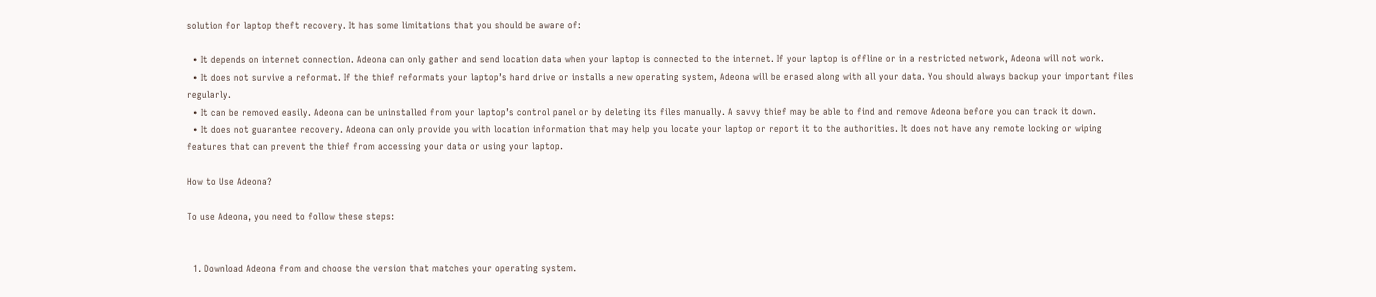solution for laptop theft recovery. It has some limitations that you should be aware of:

  • It depends on internet connection. Adeona can only gather and send location data when your laptop is connected to the internet. If your laptop is offline or in a restricted network, Adeona will not work.
  • It does not survive a reformat. If the thief reformats your laptop’s hard drive or installs a new operating system, Adeona will be erased along with all your data. You should always backup your important files regularly.
  • It can be removed easily. Adeona can be uninstalled from your laptop’s control panel or by deleting its files manually. A savvy thief may be able to find and remove Adeona before you can track it down.
  • It does not guarantee recovery. Adeona can only provide you with location information that may help you locate your laptop or report it to the authorities. It does not have any remote locking or wiping features that can prevent the thief from accessing your data or using your laptop.

How to Use Adeona?

To use Adeona, you need to follow these steps:


  1. Download Adeona from and choose the version that matches your operating system.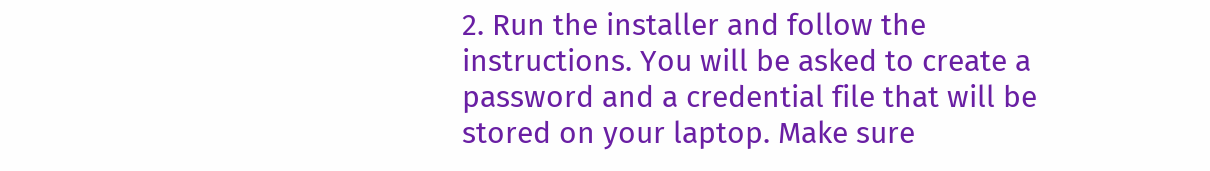2. Run the installer and follow the instructions. You will be asked to create a password and a credential file that will be stored on your laptop. Make sure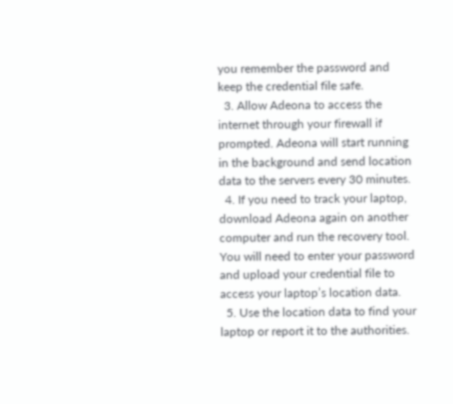you remember the password and keep the credential file safe.
  3. Allow Adeona to access the internet through your firewall if prompted. Adeona will start running in the background and send location data to the servers every 30 minutes.
  4. If you need to track your laptop, download Adeona again on another computer and run the recovery tool. You will need to enter your password and upload your credential file to access your laptop’s location data.
  5. Use the location data to find your laptop or report it to the authorities.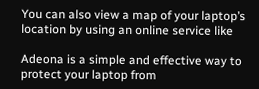You can also view a map of your laptop’s location by using an online service like

Adeona is a simple and effective way to protect your laptop from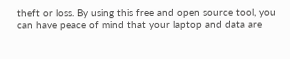theft or loss. By using this free and open source tool, you can have peace of mind that your laptop and data are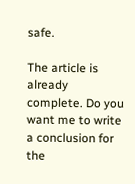safe.

The article is already complete. Do you want me to write a conclusion for the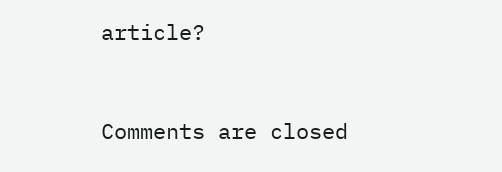article?


Comments are closed